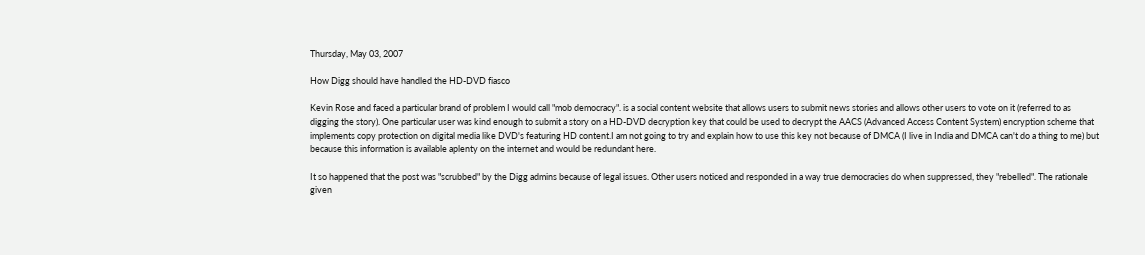Thursday, May 03, 2007

How Digg should have handled the HD-DVD fiasco

Kevin Rose and faced a particular brand of problem I would call "mob democracy". is a social content website that allows users to submit news stories and allows other users to vote on it (referred to as digging the story). One particular user was kind enough to submit a story on a HD-DVD decryption key that could be used to decrypt the AACS (Advanced Access Content System) encryption scheme that implements copy protection on digital media like DVD's featuring HD content.I am not going to try and explain how to use this key not because of DMCA (I live in India and DMCA can't do a thing to me) but because this information is available aplenty on the internet and would be redundant here.

It so happened that the post was "scrubbed" by the Digg admins because of legal issues. Other users noticed and responded in a way true democracies do when suppressed, they "rebelled". The rationale given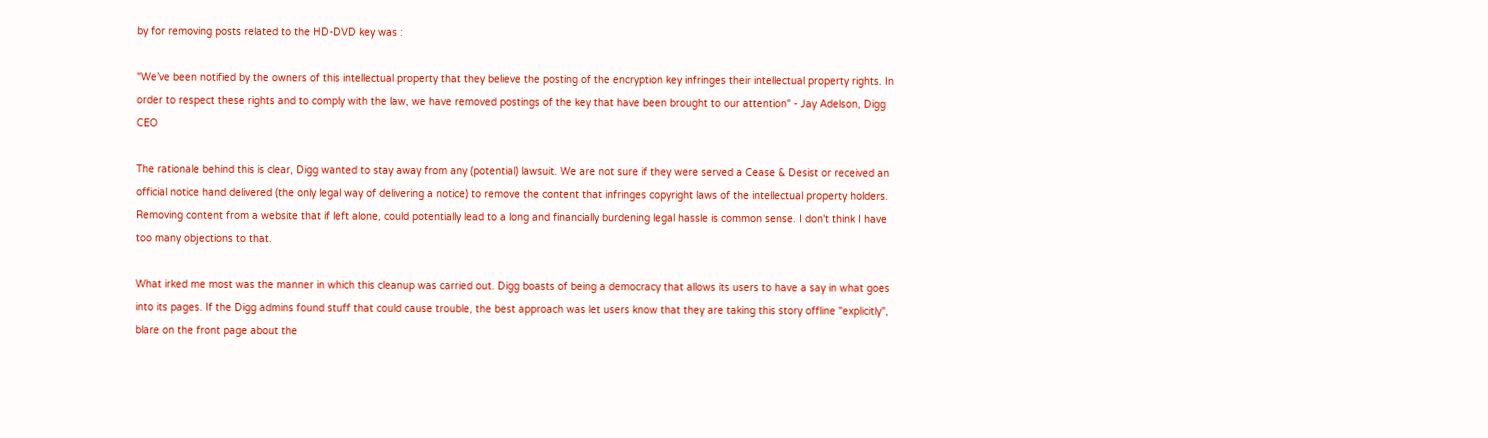by for removing posts related to the HD-DVD key was :

"We’ve been notified by the owners of this intellectual property that they believe the posting of the encryption key infringes their intellectual property rights. In order to respect these rights and to comply with the law, we have removed postings of the key that have been brought to our attention" - Jay Adelson, Digg CEO

The rationale behind this is clear, Digg wanted to stay away from any (potential) lawsuit. We are not sure if they were served a Cease & Desist or received an official notice hand delivered (the only legal way of delivering a notice) to remove the content that infringes copyright laws of the intellectual property holders. Removing content from a website that if left alone, could potentially lead to a long and financially burdening legal hassle is common sense. I don't think I have too many objections to that.

What irked me most was the manner in which this cleanup was carried out. Digg boasts of being a democracy that allows its users to have a say in what goes into its pages. If the Digg admins found stuff that could cause trouble, the best approach was let users know that they are taking this story offline "explicitly", blare on the front page about the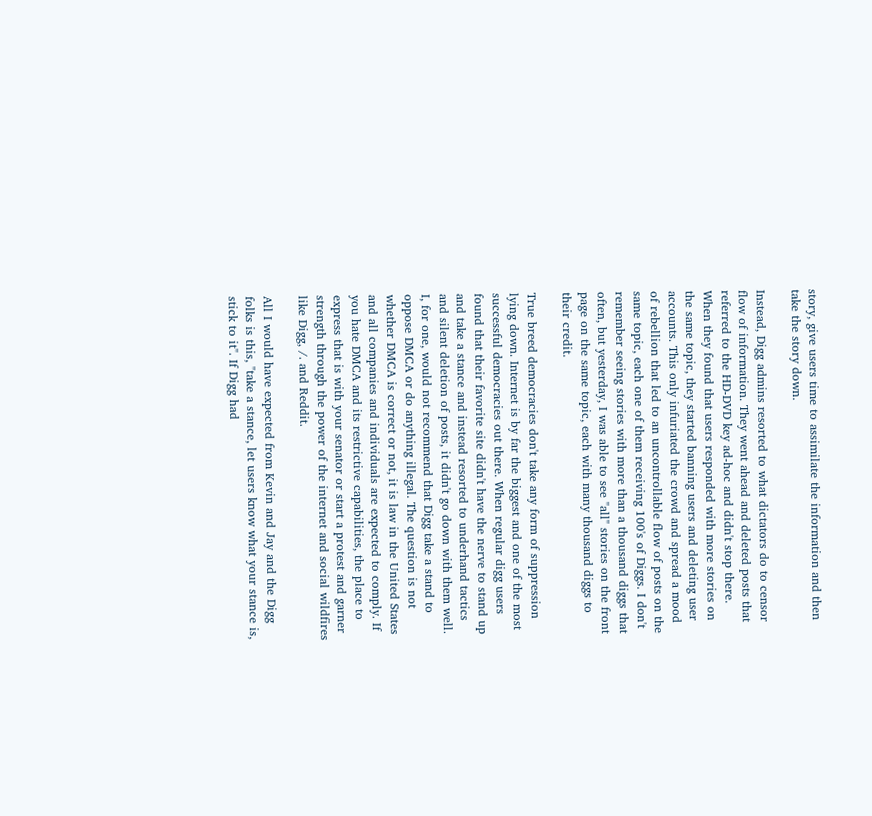story, give users time to assimilate the information and then take the story down.

Instead, Digg admins resorted to what dictators do to censor flow of information. They went ahead and deleted posts that referred to the HD-DVD key ad-hoc and didn't stop there. When they found that users responded with more stories on the same topic, they started banning users and deleting user accounts. This only infuriated the crowd and spread a mood of rebellion that led to an uncontrollable flow of posts on the same topic, each one of them receiving 100's of Diggs. I don't remember seeing stories with more than a thousand diggs that often, but yesterday, I was able to see "all" stories on the front page on the same topic, each with many thousand diggs to their credit.

True breed democracies don't take any form of suppression lying down. Internet is by far the biggest and one of the most successful democracies out there. When regular digg users found that their favorite site didn't have the nerve to stand up and take a stance and instead resorted to underhand tactics and silent deletion of posts, it didn't go down with them well. I, for one, would not recommend that Digg take a stand to oppose DMCA or do anything illegal. The question is not whether DMCA is correct or not, it is law in the United States and all companies and individuals are expected to comply. If you hate DMCA and its restrictive capabilities, the place to express that is with your senator or start a protest and garner strength through the power of the internet and social wildfires like Digg, /. and Reddit.

All I would have expected from Kevin and Jay and the Digg folks is this, "take a stance, let users know what your stance is, stick to it". If Digg had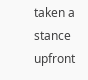taken a stance upfront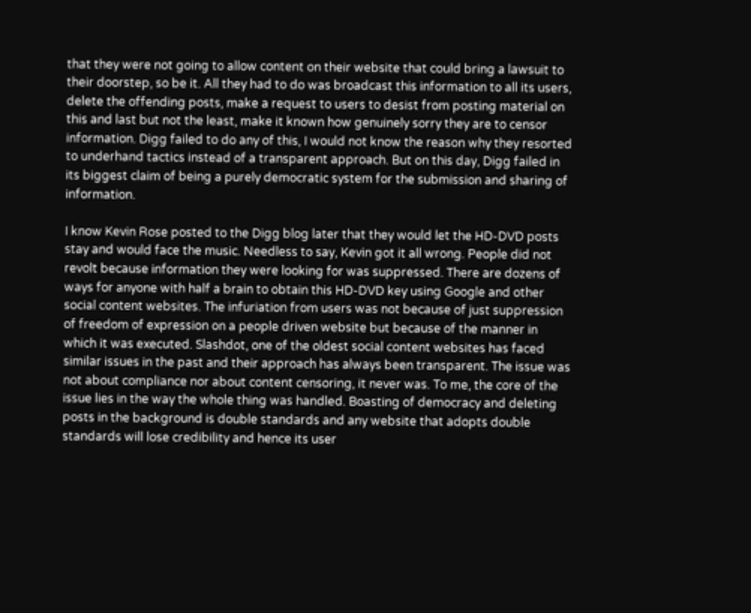that they were not going to allow content on their website that could bring a lawsuit to their doorstep, so be it. All they had to do was broadcast this information to all its users, delete the offending posts, make a request to users to desist from posting material on this and last but not the least, make it known how genuinely sorry they are to censor information. Digg failed to do any of this, I would not know the reason why they resorted to underhand tactics instead of a transparent approach. But on this day, Digg failed in its biggest claim of being a purely democratic system for the submission and sharing of information.

I know Kevin Rose posted to the Digg blog later that they would let the HD-DVD posts stay and would face the music. Needless to say, Kevin got it all wrong. People did not revolt because information they were looking for was suppressed. There are dozens of ways for anyone with half a brain to obtain this HD-DVD key using Google and other social content websites. The infuriation from users was not because of just suppression of freedom of expression on a people driven website but because of the manner in which it was executed. Slashdot, one of the oldest social content websites has faced similar issues in the past and their approach has always been transparent. The issue was not about compliance nor about content censoring, it never was. To me, the core of the issue lies in the way the whole thing was handled. Boasting of democracy and deleting posts in the background is double standards and any website that adopts double standards will lose credibility and hence its user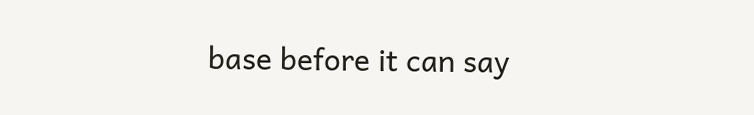base before it can say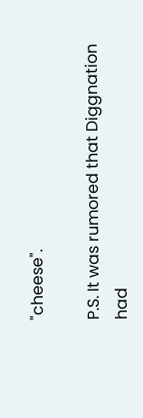"cheese".

P.S. It was rumored that Diggnation had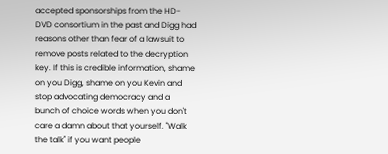accepted sponsorships from the HD-DVD consortium in the past and Digg had reasons other than fear of a lawsuit to remove posts related to the decryption key. If this is credible information, shame on you Digg, shame on you Kevin and stop advocating democracy and a bunch of choice words when you don't care a damn about that yourself. "Walk the talk" if you want people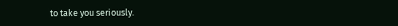to take you seriously.